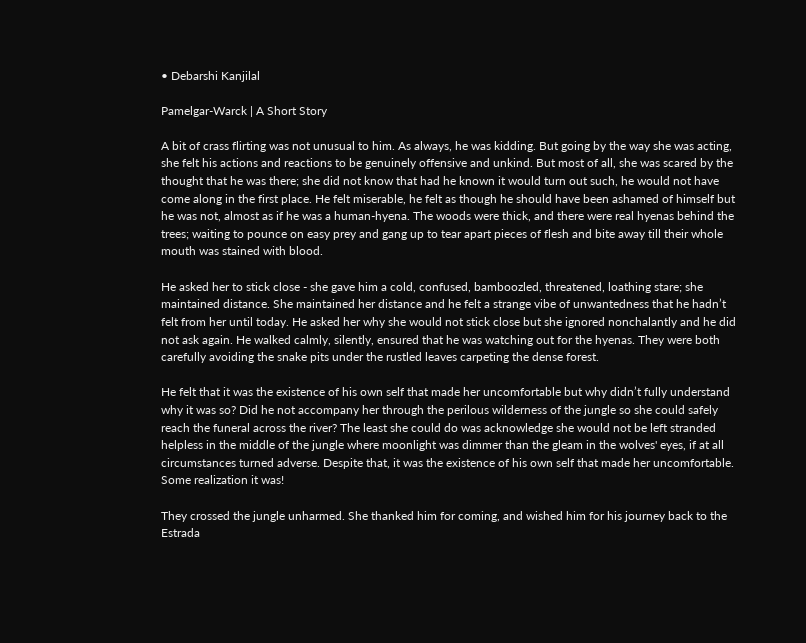• Debarshi Kanjilal

Pamelgar-Warck | A Short Story

A bit of crass flirting was not unusual to him. As always, he was kidding. But going by the way she was acting, she felt his actions and reactions to be genuinely offensive and unkind. But most of all, she was scared by the thought that he was there; she did not know that had he known it would turn out such, he would not have come along in the first place. He felt miserable, he felt as though he should have been ashamed of himself but he was not, almost as if he was a human-hyena. The woods were thick, and there were real hyenas behind the trees; waiting to pounce on easy prey and gang up to tear apart pieces of flesh and bite away till their whole mouth was stained with blood.

He asked her to stick close - she gave him a cold, confused, bamboozled, threatened, loathing stare; she maintained distance. She maintained her distance and he felt a strange vibe of unwantedness that he hadn’t felt from her until today. He asked her why she would not stick close but she ignored nonchalantly and he did not ask again. He walked calmly, silently, ensured that he was watching out for the hyenas. They were both carefully avoiding the snake pits under the rustled leaves carpeting the dense forest.

He felt that it was the existence of his own self that made her uncomfortable but why didn’t fully understand why it was so? Did he not accompany her through the perilous wilderness of the jungle so she could safely reach the funeral across the river? The least she could do was acknowledge she would not be left stranded helpless in the middle of the jungle where moonlight was dimmer than the gleam in the wolves' eyes, if at all circumstances turned adverse. Despite that, it was the existence of his own self that made her uncomfortable. Some realization it was!

They crossed the jungle unharmed. She thanked him for coming, and wished him for his journey back to the Estrada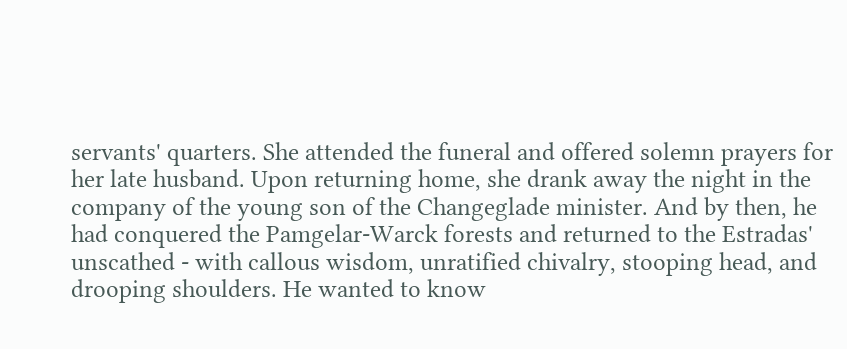servants' quarters. She attended the funeral and offered solemn prayers for her late husband. Upon returning home, she drank away the night in the company of the young son of the Changeglade minister. And by then, he had conquered the Pamgelar-Warck forests and returned to the Estradas' unscathed - with callous wisdom, unratified chivalry, stooping head, and drooping shoulders. He wanted to know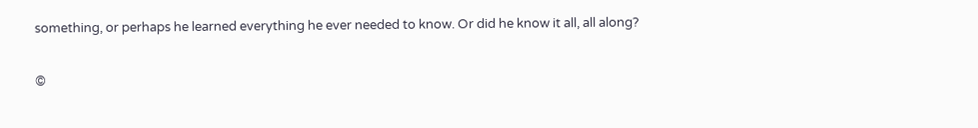something, or perhaps he learned everything he ever needed to know. Or did he know it all, all along?

©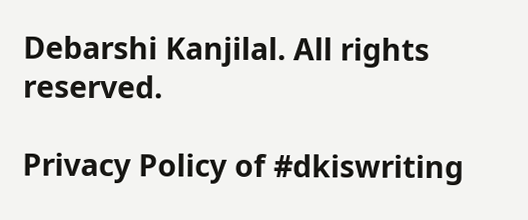Debarshi Kanjilal. All rights reserved.

Privacy Policy of #dkiswriting